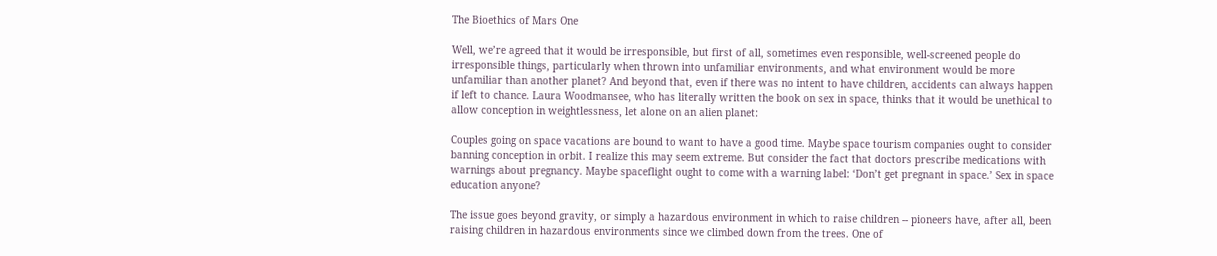The Bioethics of Mars One

Well, we’re agreed that it would be irresponsible, but first of all, sometimes even responsible, well-screened people do irresponsible things, particularly when thrown into unfamiliar environments, and what environment would be more unfamiliar than another planet? And beyond that, even if there was no intent to have children, accidents can always happen if left to chance. Laura Woodmansee, who has literally written the book on sex in space, thinks that it would be unethical to allow conception in weightlessness, let alone on an alien planet:

Couples going on space vacations are bound to want to have a good time. Maybe space tourism companies ought to consider banning conception in orbit. I realize this may seem extreme. But consider the fact that doctors prescribe medications with warnings about pregnancy. Maybe spaceflight ought to come with a warning label: ‘Don’t get pregnant in space.’ Sex in space education anyone?

The issue goes beyond gravity, or simply a hazardous environment in which to raise children -- pioneers have, after all, been raising children in hazardous environments since we climbed down from the trees. One of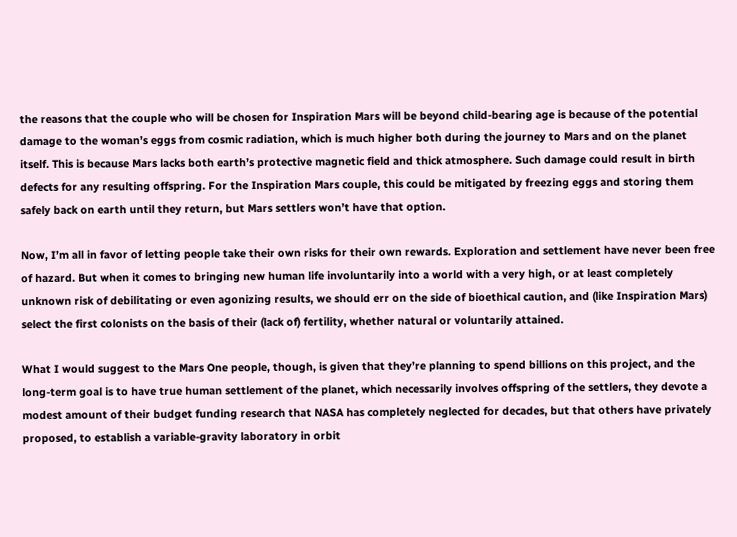the reasons that the couple who will be chosen for Inspiration Mars will be beyond child-bearing age is because of the potential damage to the woman’s eggs from cosmic radiation, which is much higher both during the journey to Mars and on the planet itself. This is because Mars lacks both earth’s protective magnetic field and thick atmosphere. Such damage could result in birth defects for any resulting offspring. For the Inspiration Mars couple, this could be mitigated by freezing eggs and storing them safely back on earth until they return, but Mars settlers won’t have that option.

Now, I’m all in favor of letting people take their own risks for their own rewards. Exploration and settlement have never been free of hazard. But when it comes to bringing new human life involuntarily into a world with a very high, or at least completely unknown risk of debilitating or even agonizing results, we should err on the side of bioethical caution, and (like Inspiration Mars) select the first colonists on the basis of their (lack of) fertility, whether natural or voluntarily attained.

What I would suggest to the Mars One people, though, is given that they’re planning to spend billions on this project, and the long-term goal is to have true human settlement of the planet, which necessarily involves offspring of the settlers, they devote a modest amount of their budget funding research that NASA has completely neglected for decades, but that others have privately proposed, to establish a variable-gravity laboratory in orbit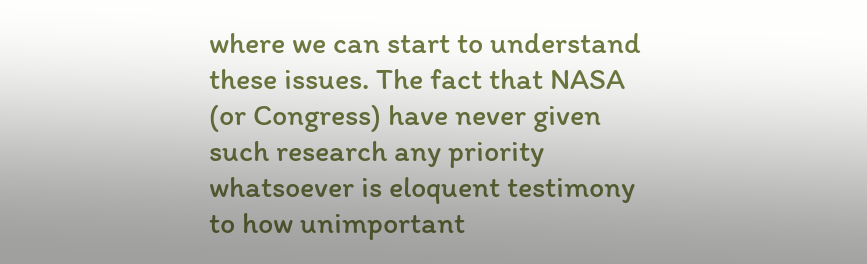where we can start to understand these issues. The fact that NASA (or Congress) have never given such research any priority whatsoever is eloquent testimony to how unimportant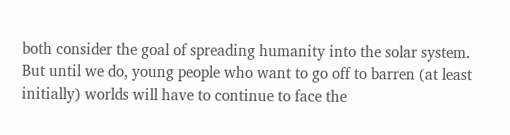both consider the goal of spreading humanity into the solar system. But until we do, young people who want to go off to barren (at least initially) worlds will have to continue to face the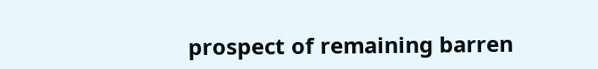prospect of remaining barren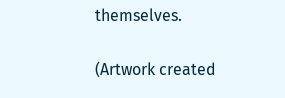themselves.

(Artwork created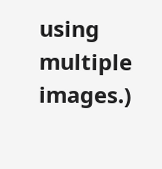using multiple images.)